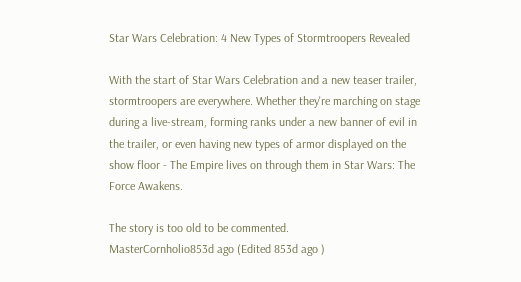Star Wars Celebration: 4 New Types of Stormtroopers Revealed

With the start of Star Wars Celebration and a new teaser trailer, stormtroopers are everywhere. Whether they're marching on stage during a live-stream, forming ranks under a new banner of evil in the trailer, or even having new types of armor displayed on the show floor - The Empire lives on through them in Star Wars: The Force Awakens.

The story is too old to be commented.
MasterCornholio853d ago (Edited 853d ago )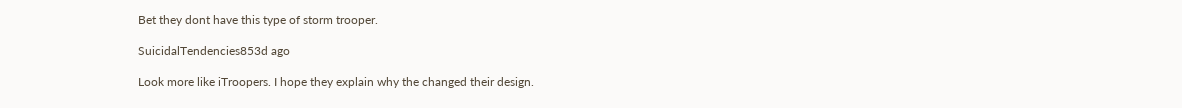Bet they dont have this type of storm trooper.

SuicidalTendencies853d ago

Look more like iTroopers. I hope they explain why the changed their design.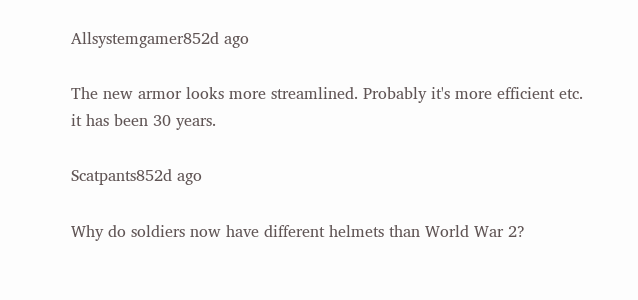Allsystemgamer852d ago

The new armor looks more streamlined. Probably it's more efficient etc. it has been 30 years.

Scatpants852d ago

Why do soldiers now have different helmets than World War 2?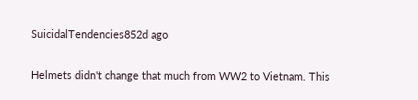SuicidalTendencies852d ago

Helmets didn't change that much from WW2 to Vietnam. This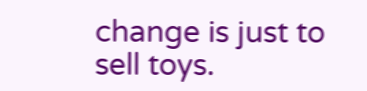change is just to sell toys.